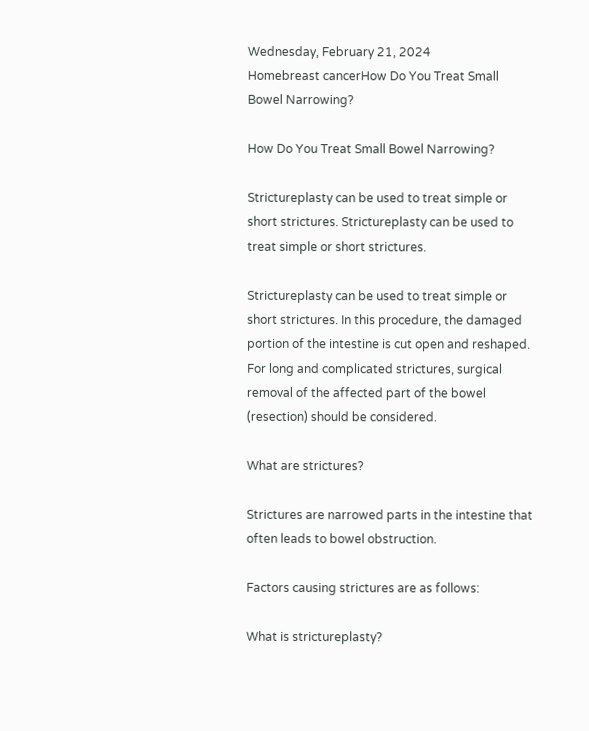Wednesday, February 21, 2024
Homebreast cancerHow Do You Treat Small Bowel Narrowing?

How Do You Treat Small Bowel Narrowing?

Strictureplasty can be used to treat simple or short strictures. Strictureplasty can be used to treat simple or short strictures.

Strictureplasty can be used to treat simple or short strictures. In this procedure, the damaged portion of the intestine is cut open and reshaped. For long and complicated strictures, surgical removal of the affected part of the bowel (resection) should be considered.

What are strictures?

Strictures are narrowed parts in the intestine that often leads to bowel obstruction.

Factors causing strictures are as follows:

What is strictureplasty?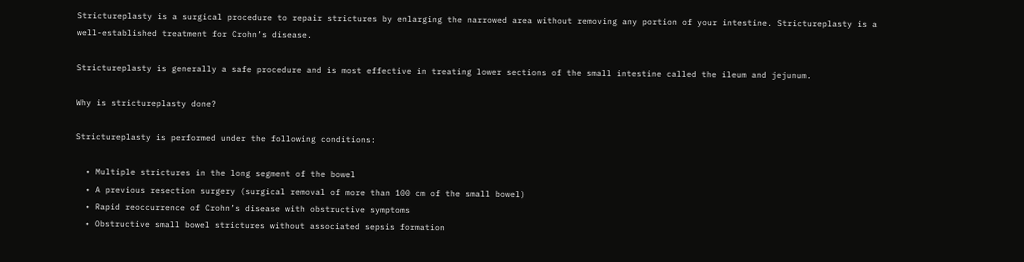Strictureplasty is a surgical procedure to repair strictures by enlarging the narrowed area without removing any portion of your intestine. Strictureplasty is a well-established treatment for Crohn’s disease.

Strictureplasty is generally a safe procedure and is most effective in treating lower sections of the small intestine called the ileum and jejunum.

Why is strictureplasty done?

Strictureplasty is performed under the following conditions:

  • Multiple strictures in the long segment of the bowel
  • A previous resection surgery (surgical removal of more than 100 cm of the small bowel)
  • Rapid reoccurrence of Crohn’s disease with obstructive symptoms
  • Obstructive small bowel strictures without associated sepsis formation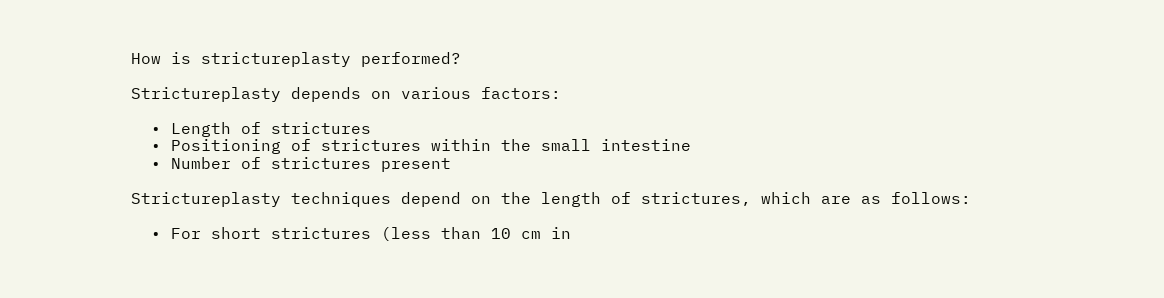How is strictureplasty performed?

Strictureplasty depends on various factors:

  • Length of strictures
  • Positioning of strictures within the small intestine
  • Number of strictures present

Strictureplasty techniques depend on the length of strictures, which are as follows:

  • For short strictures (less than 10 cm in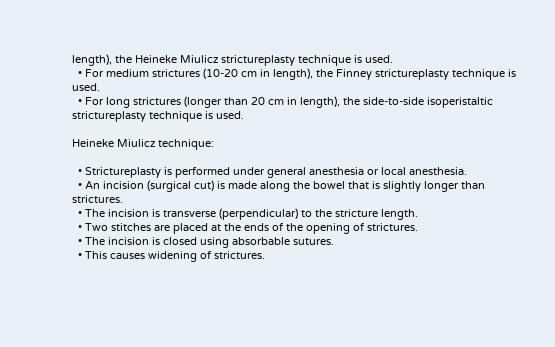length), the Heineke Miulicz strictureplasty technique is used.
  • For medium strictures (10-20 cm in length), the Finney strictureplasty technique is used.
  • For long strictures (longer than 20 cm in length), the side-to-side isoperistaltic strictureplasty technique is used.

Heineke Miulicz technique:

  • Strictureplasty is performed under general anesthesia or local anesthesia.
  • An incision (surgical cut) is made along the bowel that is slightly longer than strictures.
  • The incision is transverse (perpendicular) to the stricture length.
  • Two stitches are placed at the ends of the opening of strictures.
  • The incision is closed using absorbable sutures.
  • This causes widening of strictures.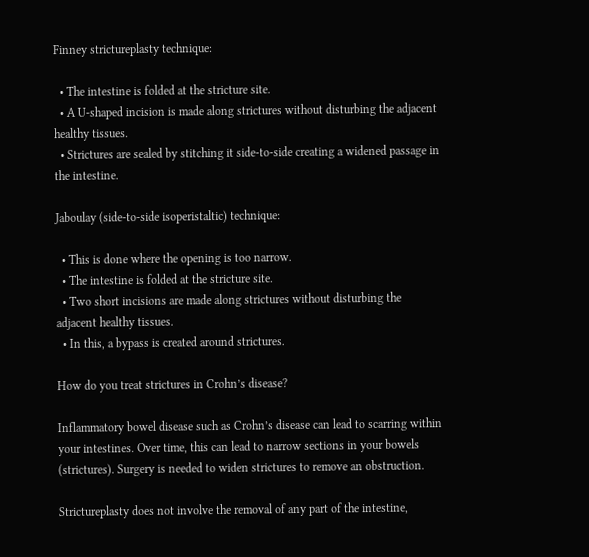Finney strictureplasty technique:

  • The intestine is folded at the stricture site.
  • A U-shaped incision is made along strictures without disturbing the adjacent healthy tissues.
  • Strictures are sealed by stitching it side-to-side creating a widened passage in the intestine.

Jaboulay (side-to-side isoperistaltic) technique:

  • This is done where the opening is too narrow.
  • The intestine is folded at the stricture site.
  • Two short incisions are made along strictures without disturbing the adjacent healthy tissues.
  • In this, a bypass is created around strictures.

How do you treat strictures in Crohn’s disease?

Inflammatory bowel disease such as Crohn’s disease can lead to scarring within your intestines. Over time, this can lead to narrow sections in your bowels (strictures). Surgery is needed to widen strictures to remove an obstruction.

Strictureplasty does not involve the removal of any part of the intestine,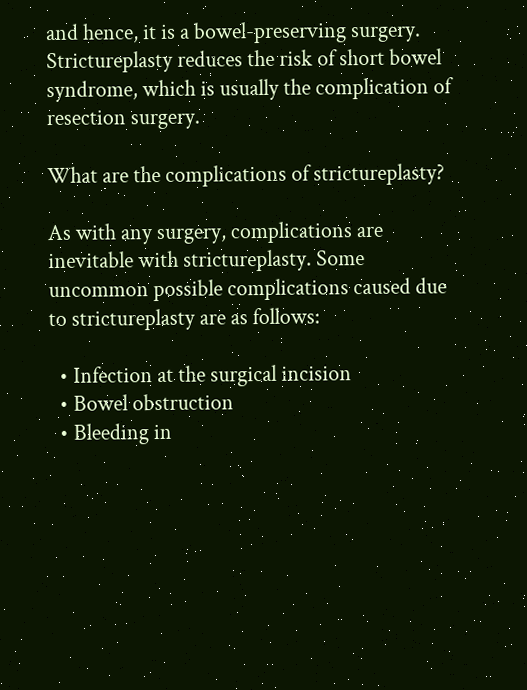and hence, it is a bowel-preserving surgery. Strictureplasty reduces the risk of short bowel syndrome, which is usually the complication of resection surgery.

What are the complications of strictureplasty?

As with any surgery, complications are inevitable with strictureplasty. Some uncommon possible complications caused due to strictureplasty are as follows:

  • Infection at the surgical incision
  • Bowel obstruction
  • Bleeding in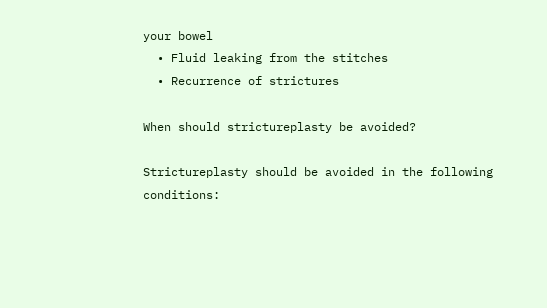your bowel
  • Fluid leaking from the stitches
  • Recurrence of strictures

When should strictureplasty be avoided?

Strictureplasty should be avoided in the following conditions: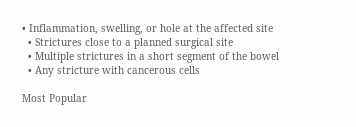• Inflammation, swelling, or hole at the affected site
  • Strictures close to a planned surgical site
  • Multiple strictures in a short segment of the bowel
  • Any stricture with cancerous cells

Most Popular